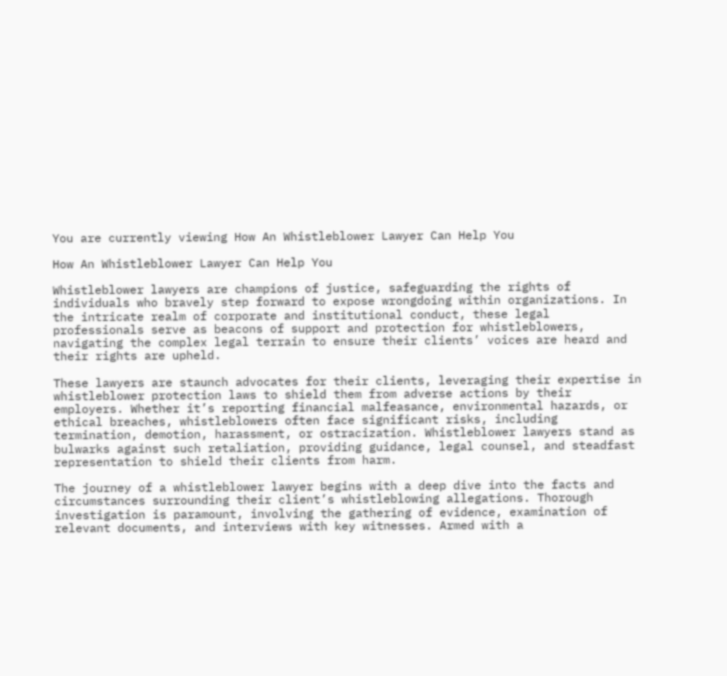You are currently viewing How An Whistleblower Lawyer Can Help You

How An Whistleblower Lawyer Can Help You

Whistleblower lawyers are champions of justice, safeguarding the rights of individuals who bravely step forward to expose wrongdoing within organizations. In the intricate realm of corporate and institutional conduct, these legal professionals serve as beacons of support and protection for whistleblowers, navigating the complex legal terrain to ensure their clients’ voices are heard and their rights are upheld.

These lawyers are staunch advocates for their clients, leveraging their expertise in whistleblower protection laws to shield them from adverse actions by their employers. Whether it’s reporting financial malfeasance, environmental hazards, or ethical breaches, whistleblowers often face significant risks, including termination, demotion, harassment, or ostracization. Whistleblower lawyers stand as bulwarks against such retaliation, providing guidance, legal counsel, and steadfast representation to shield their clients from harm.

The journey of a whistleblower lawyer begins with a deep dive into the facts and circumstances surrounding their client’s whistleblowing allegations. Thorough investigation is paramount, involving the gathering of evidence, examination of relevant documents, and interviews with key witnesses. Armed with a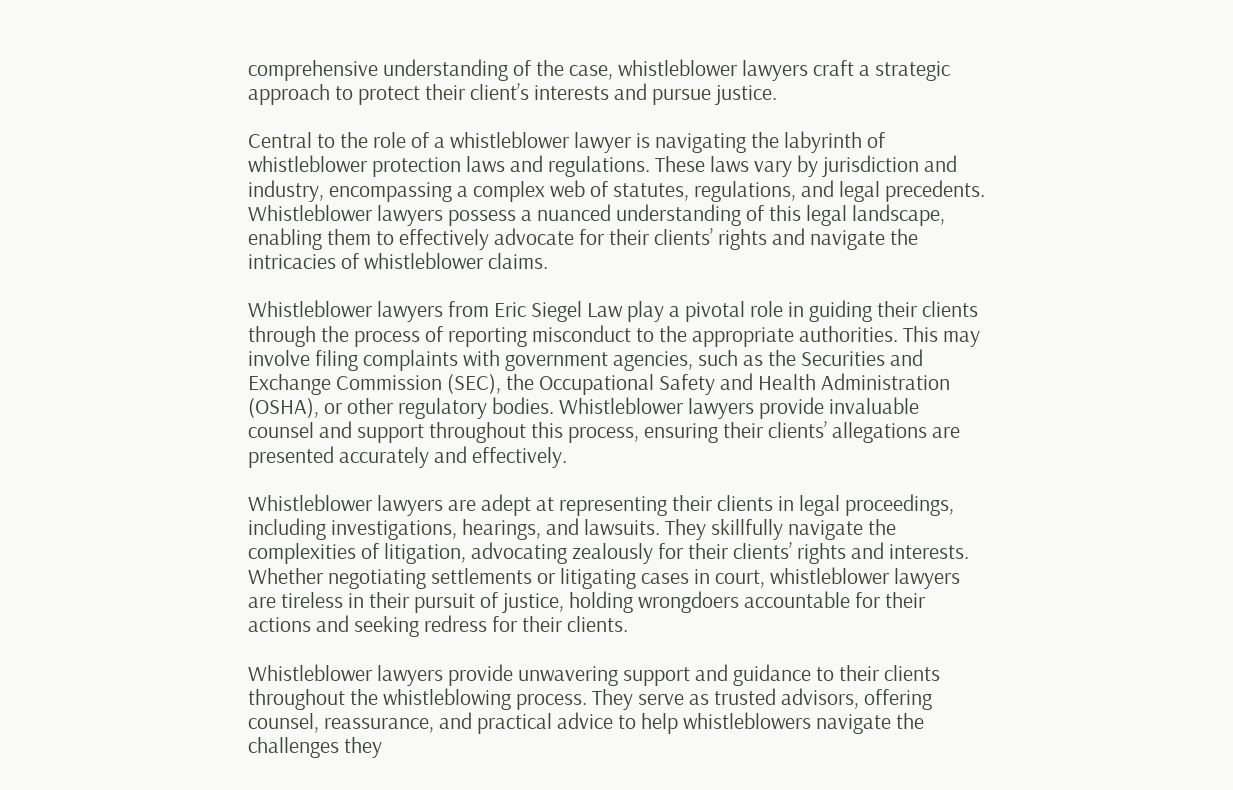comprehensive understanding of the case, whistleblower lawyers craft a strategic approach to protect their client’s interests and pursue justice.

Central to the role of a whistleblower lawyer is navigating the labyrinth of whistleblower protection laws and regulations. These laws vary by jurisdiction and industry, encompassing a complex web of statutes, regulations, and legal precedents. Whistleblower lawyers possess a nuanced understanding of this legal landscape, enabling them to effectively advocate for their clients’ rights and navigate the intricacies of whistleblower claims.

Whistleblower lawyers from Eric Siegel Law play a pivotal role in guiding their clients through the process of reporting misconduct to the appropriate authorities. This may involve filing complaints with government agencies, such as the Securities and Exchange Commission (SEC), the Occupational Safety and Health Administration (OSHA), or other regulatory bodies. Whistleblower lawyers provide invaluable counsel and support throughout this process, ensuring their clients’ allegations are presented accurately and effectively.

Whistleblower lawyers are adept at representing their clients in legal proceedings, including investigations, hearings, and lawsuits. They skillfully navigate the complexities of litigation, advocating zealously for their clients’ rights and interests. Whether negotiating settlements or litigating cases in court, whistleblower lawyers are tireless in their pursuit of justice, holding wrongdoers accountable for their actions and seeking redress for their clients.

Whistleblower lawyers provide unwavering support and guidance to their clients throughout the whistleblowing process. They serve as trusted advisors, offering counsel, reassurance, and practical advice to help whistleblowers navigate the challenges they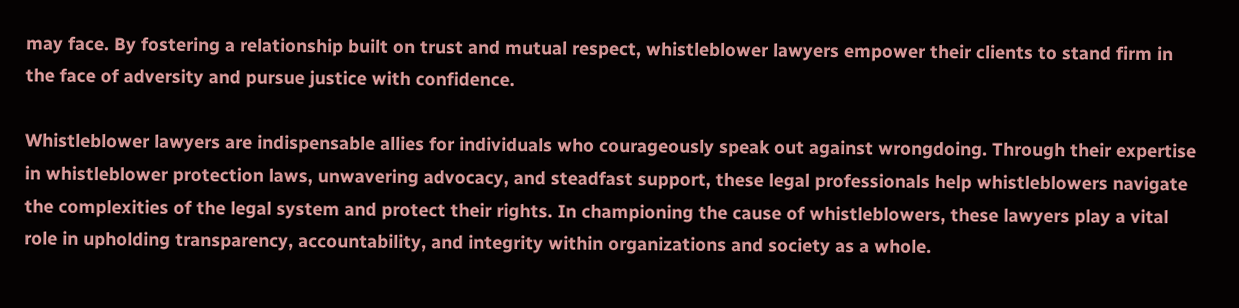may face. By fostering a relationship built on trust and mutual respect, whistleblower lawyers empower their clients to stand firm in the face of adversity and pursue justice with confidence.

Whistleblower lawyers are indispensable allies for individuals who courageously speak out against wrongdoing. Through their expertise in whistleblower protection laws, unwavering advocacy, and steadfast support, these legal professionals help whistleblowers navigate the complexities of the legal system and protect their rights. In championing the cause of whistleblowers, these lawyers play a vital role in upholding transparency, accountability, and integrity within organizations and society as a whole.